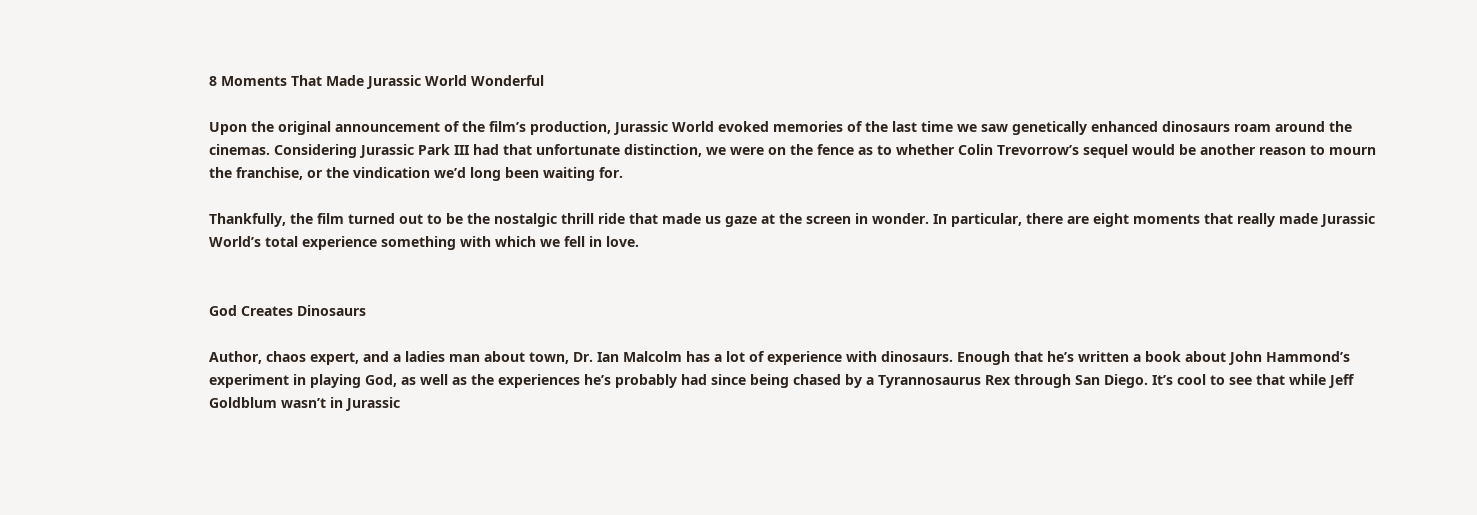8 Moments That Made Jurassic World Wonderful

Upon the original announcement of the film’s production, Jurassic World evoked memories of the last time we saw genetically enhanced dinosaurs roam around the cinemas. Considering Jurassic Park III had that unfortunate distinction, we were on the fence as to whether Colin Trevorrow’s sequel would be another reason to mourn the franchise, or the vindication we’d long been waiting for.

Thankfully, the film turned out to be the nostalgic thrill ride that made us gaze at the screen in wonder. In particular, there are eight moments that really made Jurassic World’s total experience something with which we fell in love.


God Creates Dinosaurs

Author, chaos expert, and a ladies man about town, Dr. Ian Malcolm has a lot of experience with dinosaurs. Enough that he’s written a book about John Hammond’s experiment in playing God, as well as the experiences he’s probably had since being chased by a Tyrannosaurus Rex through San Diego. It’s cool to see that while Jeff Goldblum wasn’t in Jurassic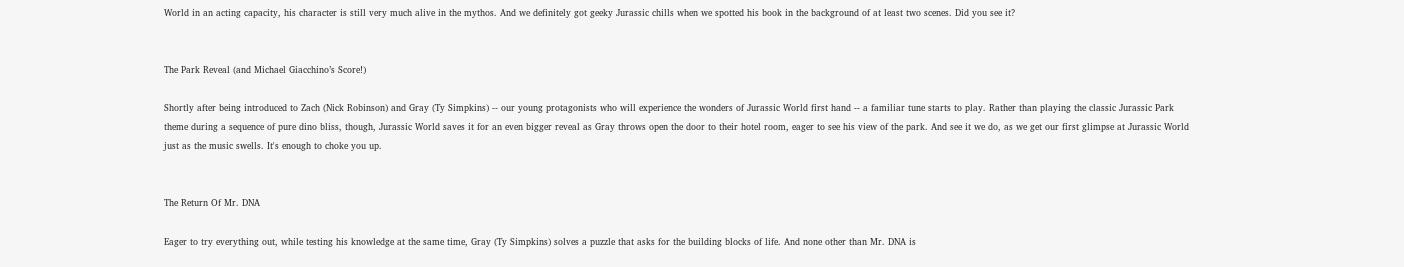World in an acting capacity, his character is still very much alive in the mythos. And we definitely got geeky Jurassic chills when we spotted his book in the background of at least two scenes. Did you see it?


The Park Reveal (and Michael Giacchino’s Score!)

Shortly after being introduced to Zach (Nick Robinson) and Gray (Ty Simpkins) -- our young protagonists who will experience the wonders of Jurassic World first hand -- a familiar tune starts to play. Rather than playing the classic Jurassic Park theme during a sequence of pure dino bliss, though, Jurassic World saves it for an even bigger reveal as Gray throws open the door to their hotel room, eager to see his view of the park. And see it we do, as we get our first glimpse at Jurassic World just as the music swells. It's enough to choke you up.


The Return Of Mr. DNA

Eager to try everything out, while testing his knowledge at the same time, Gray (Ty Simpkins) solves a puzzle that asks for the building blocks of life. And none other than Mr. DNA is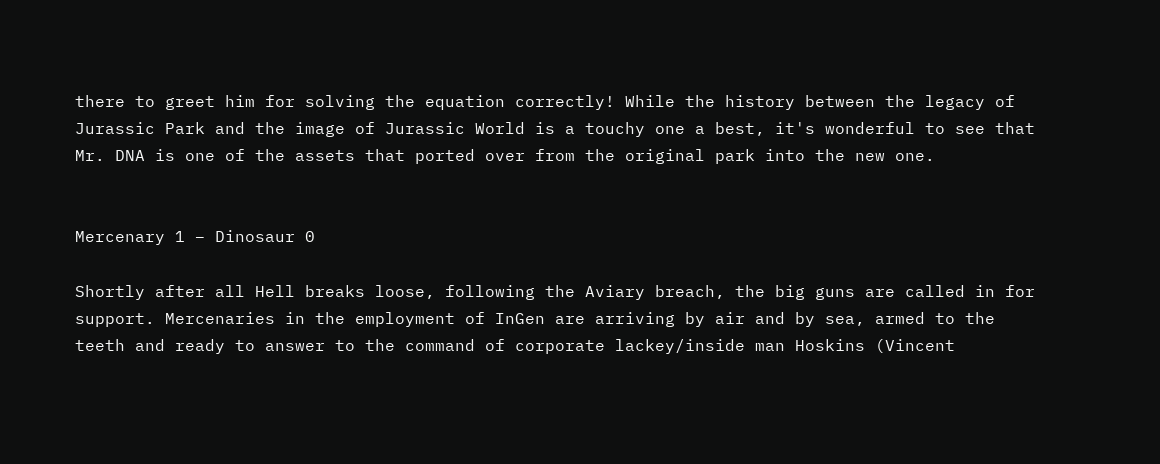there to greet him for solving the equation correctly! While the history between the legacy of Jurassic Park and the image of Jurassic World is a touchy one a best, it's wonderful to see that Mr. DNA is one of the assets that ported over from the original park into the new one.


Mercenary 1 – Dinosaur 0

Shortly after all Hell breaks loose, following the Aviary breach, the big guns are called in for support. Mercenaries in the employment of InGen are arriving by air and by sea, armed to the teeth and ready to answer to the command of corporate lackey/inside man Hoskins (Vincent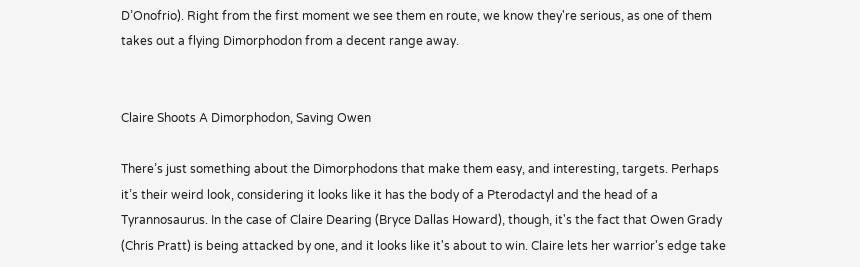D’Onofrio). Right from the first moment we see them en route, we know they're serious, as one of them takes out a flying Dimorphodon from a decent range away.


Claire Shoots A Dimorphodon, Saving Owen

There’s just something about the Dimorphodons that make them easy, and interesting, targets. Perhaps it’s their weird look, considering it looks like it has the body of a Pterodactyl and the head of a Tyrannosaurus. In the case of Claire Dearing (Bryce Dallas Howard), though, it's the fact that Owen Grady (Chris Pratt) is being attacked by one, and it looks like it's about to win. Claire lets her warrior's edge take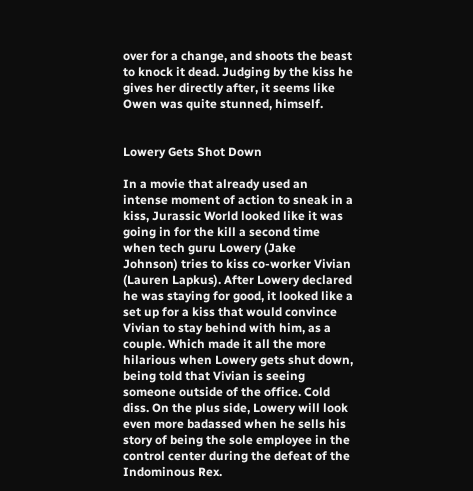over for a change, and shoots the beast to knock it dead. Judging by the kiss he gives her directly after, it seems like Owen was quite stunned, himself.


Lowery Gets Shot Down

In a movie that already used an intense moment of action to sneak in a kiss, Jurassic World looked like it was going in for the kill a second time when tech guru Lowery (Jake Johnson) tries to kiss co-worker Vivian (Lauren Lapkus). After Lowery declared he was staying for good, it looked like a set up for a kiss that would convince Vivian to stay behind with him, as a couple. Which made it all the more hilarious when Lowery gets shut down, being told that Vivian is seeing someone outside of the office. Cold diss. On the plus side, Lowery will look even more badassed when he sells his story of being the sole employee in the control center during the defeat of the Indominous Rex.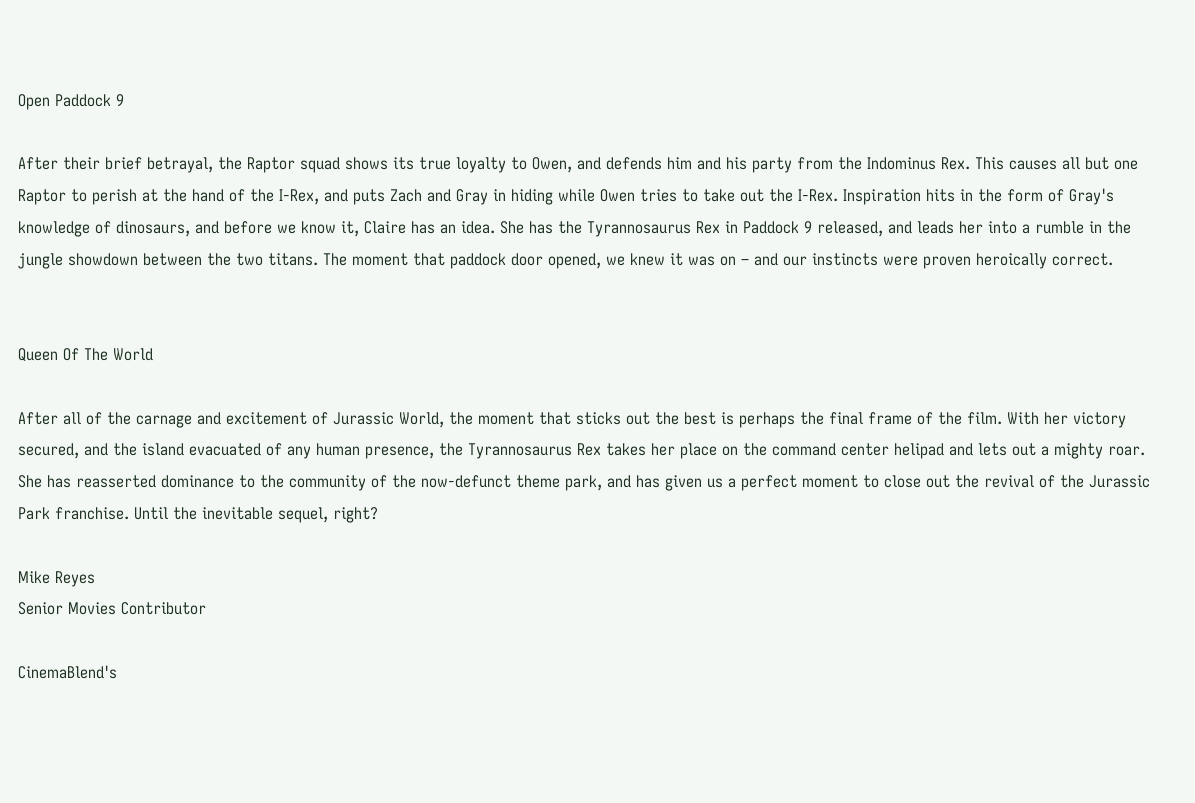Open Paddock 9

After their brief betrayal, the Raptor squad shows its true loyalty to Owen, and defends him and his party from the Indominus Rex. This causes all but one Raptor to perish at the hand of the I-Rex, and puts Zach and Gray in hiding while Owen tries to take out the I-Rex. Inspiration hits in the form of Gray's knowledge of dinosaurs, and before we know it, Claire has an idea. She has the Tyrannosaurus Rex in Paddock 9 released, and leads her into a rumble in the jungle showdown between the two titans. The moment that paddock door opened, we knew it was on – and our instincts were proven heroically correct.


Queen Of The World

After all of the carnage and excitement of Jurassic World, the moment that sticks out the best is perhaps the final frame of the film. With her victory secured, and the island evacuated of any human presence, the Tyrannosaurus Rex takes her place on the command center helipad and lets out a mighty roar. She has reasserted dominance to the community of the now-defunct theme park, and has given us a perfect moment to close out the revival of the Jurassic Park franchise. Until the inevitable sequel, right?

Mike Reyes
Senior Movies Contributor

CinemaBlend's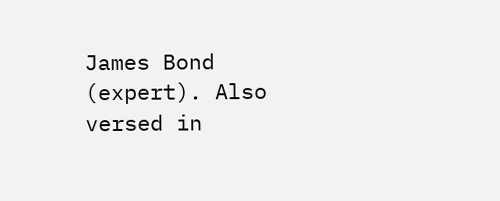James Bond (expert). Also versed in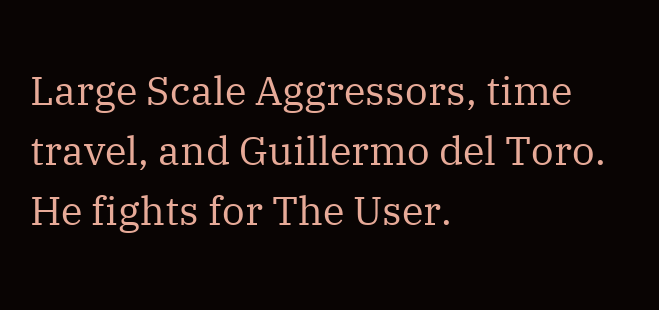Large Scale Aggressors, time travel, and Guillermo del Toro. He fights for The User.